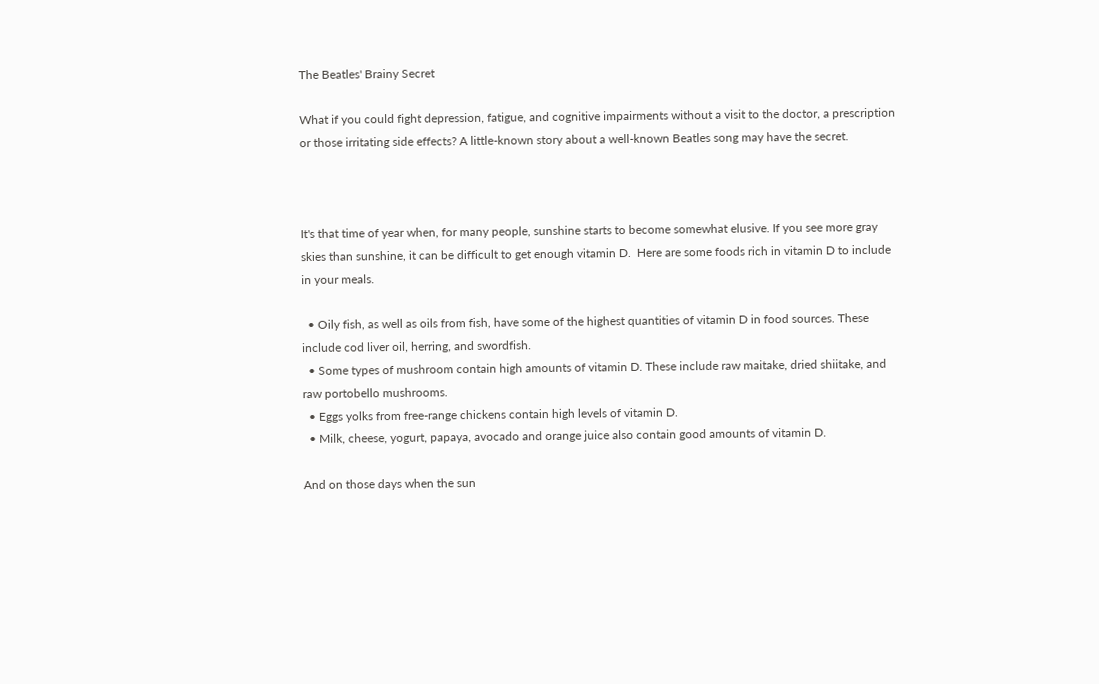The Beatles' Brainy Secret

What if you could fight depression, fatigue, and cognitive impairments without a visit to the doctor, a prescription or those irritating side effects? A little-known story about a well-known Beatles song may have the secret.



It's that time of year when, for many people, sunshine starts to become somewhat elusive. If you see more gray skies than sunshine, it can be difficult to get enough vitamin D.  Here are some foods rich in vitamin D to include in your meals.

  • Oily fish, as well as oils from fish, have some of the highest quantities of vitamin D in food sources. These include cod liver oil, herring, and swordfish.
  • Some types of mushroom contain high amounts of vitamin D. These include raw maitake, dried shiitake, and raw portobello mushrooms.
  • Eggs yolks from free-range chickens contain high levels of vitamin D.
  • Milk, cheese, yogurt, papaya, avocado and orange juice also contain good amounts of vitamin D.

And on those days when the sun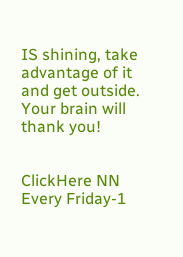IS shining, take advantage of it and get outside.  Your brain will thank you!


ClickHere NN Every Friday-1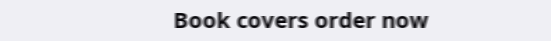Book covers order now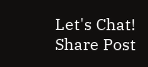Let's Chat!
Share Post